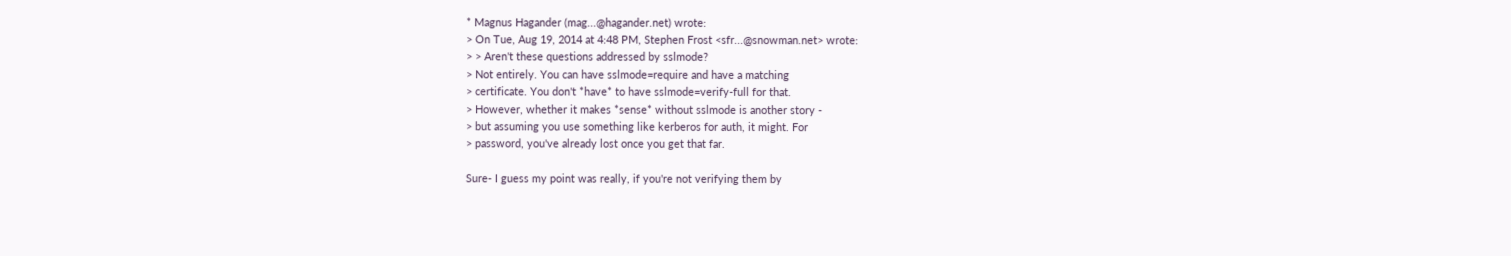* Magnus Hagander (mag...@hagander.net) wrote:
> On Tue, Aug 19, 2014 at 4:48 PM, Stephen Frost <sfr...@snowman.net> wrote:
> > Aren't these questions addressed by sslmode?
> Not entirely. You can have sslmode=require and have a matching
> certificate. You don't *have* to have sslmode=verify-full for that.
> However, whether it makes *sense* without sslmode is another story -
> but assuming you use something like kerberos for auth, it might. For
> password, you've already lost once you get that far.

Sure- I guess my point was really, if you're not verifying them by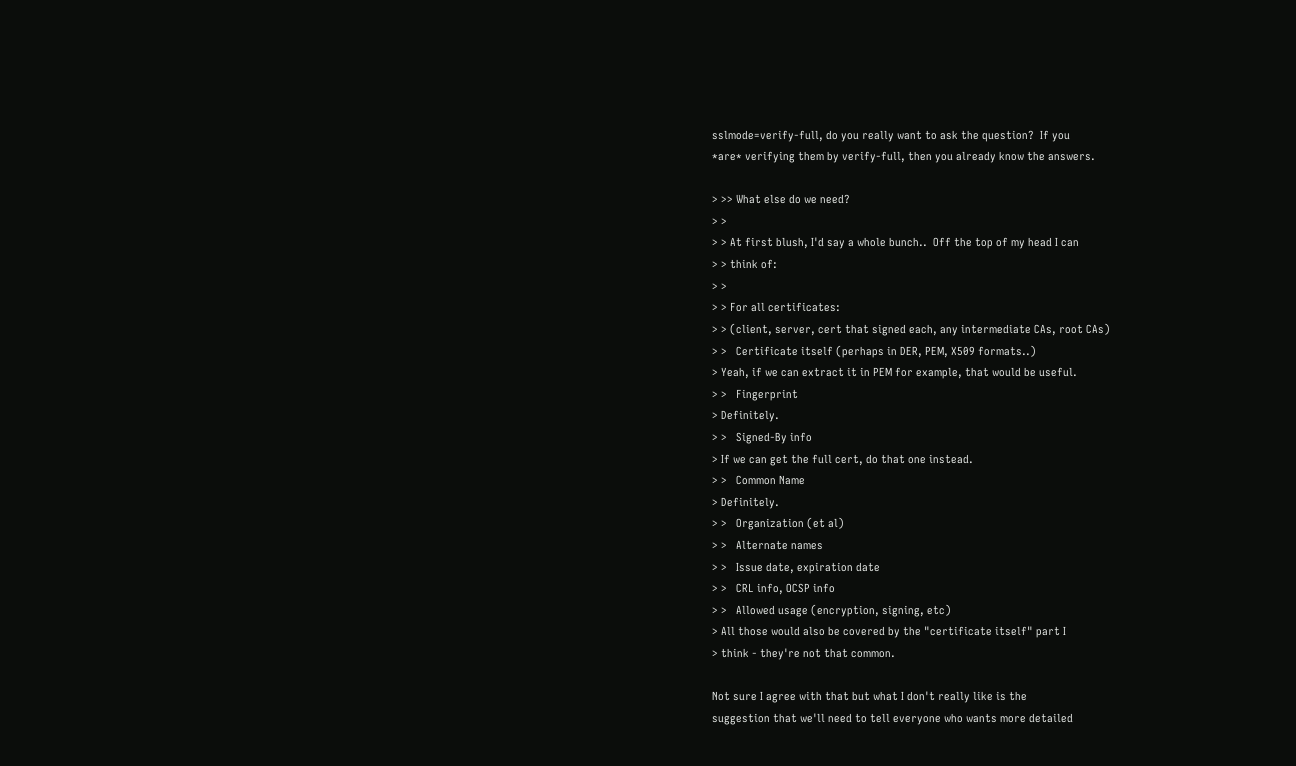sslmode=verify-full, do you really want to ask the question?  If you
*are* verifying them by verify-full, then you already know the answers.

> >> What else do we need?
> >
> > At first blush, I'd say a whole bunch..  Off the top of my head I can
> > think of:
> >
> > For all certificates:
> > (client, server, cert that signed each, any intermediate CAs, root CAs)
> >   Certificate itself (perhaps in DER, PEM, X509 formats..)
> Yeah, if we can extract it in PEM for example, that would be useful.
> >   Fingerprint
> Definitely.
> >   Signed-By info
> If we can get the full cert, do that one instead.
> >   Common Name
> Definitely.
> >   Organization (et al)
> >   Alternate names
> >   Issue date, expiration date
> >   CRL info, OCSP info
> >   Allowed usage (encryption, signing, etc)
> All those would also be covered by the "certificate itself" part I
> think - they're not that common.

Not sure I agree with that but what I don't really like is the
suggestion that we'll need to tell everyone who wants more detailed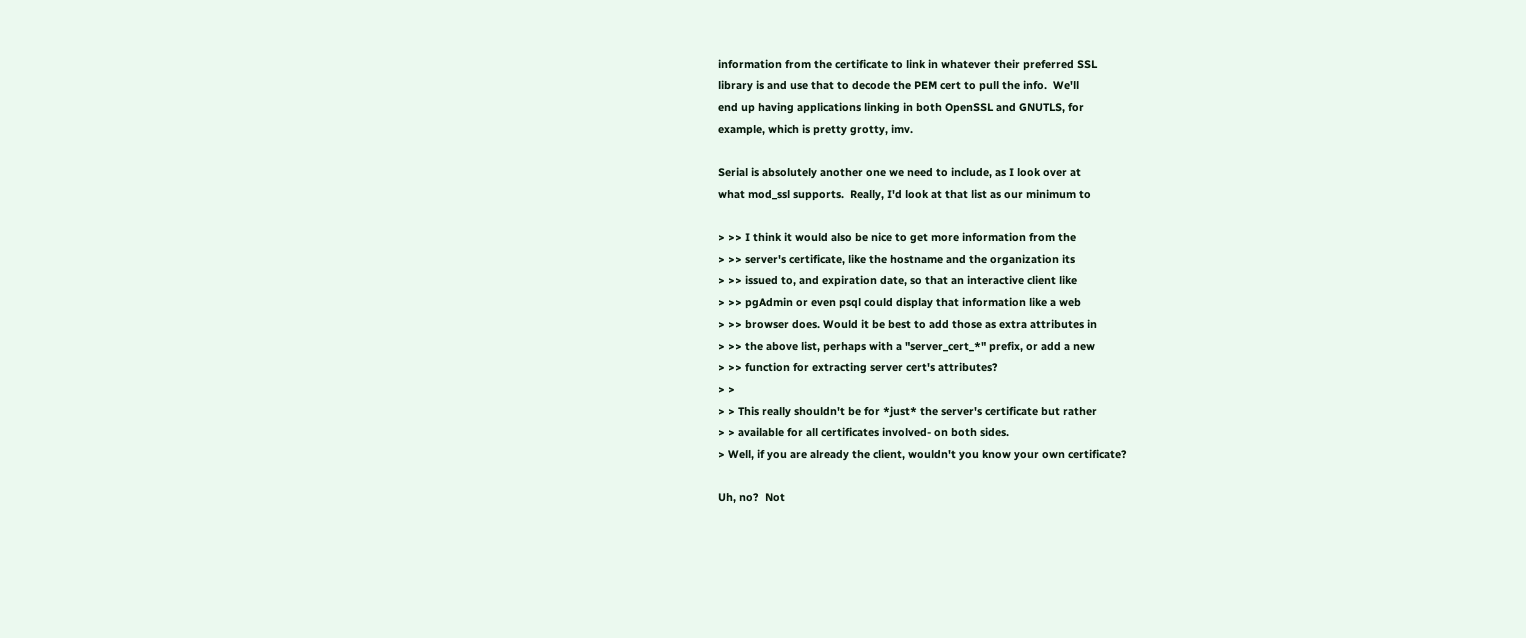information from the certificate to link in whatever their preferred SSL
library is and use that to decode the PEM cert to pull the info.  We'll
end up having applications linking in both OpenSSL and GNUTLS, for
example, which is pretty grotty, imv.

Serial is absolutely another one we need to include, as I look over at
what mod_ssl supports.  Really, I'd look at that list as our minimum to

> >> I think it would also be nice to get more information from the
> >> server's certificate, like the hostname and the organization its
> >> issued to, and expiration date, so that an interactive client like
> >> pgAdmin or even psql could display that information like a web
> >> browser does. Would it be best to add those as extra attributes in
> >> the above list, perhaps with a "server_cert_*" prefix, or add a new
> >> function for extracting server cert's attributes?
> >
> > This really shouldn't be for *just* the server's certificate but rather
> > available for all certificates involved- on both sides.
> Well, if you are already the client, wouldn't you know your own certificate?

Uh, no?  Not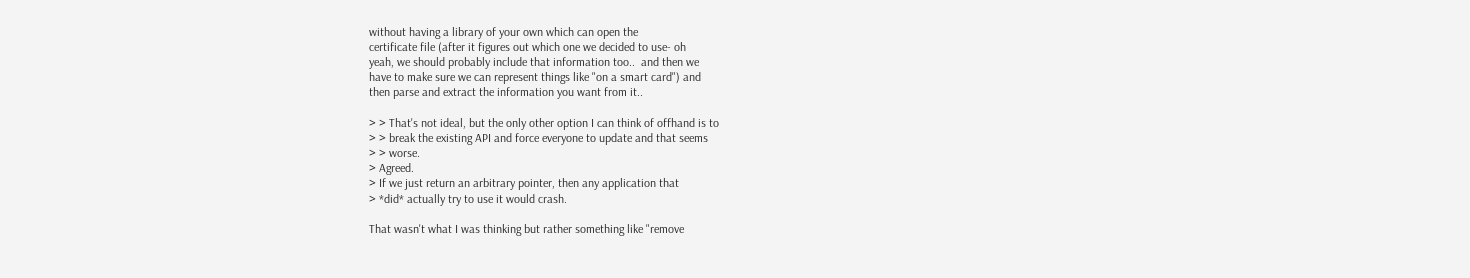without having a library of your own which can open the
certificate file (after it figures out which one we decided to use- oh
yeah, we should probably include that information too..  and then we
have to make sure we can represent things like "on a smart card") and
then parse and extract the information you want from it..

> > That's not ideal, but the only other option I can think of offhand is to
> > break the existing API and force everyone to update and that seems
> > worse.
> Agreed.
> If we just return an arbitrary pointer, then any application that
> *did* actually try to use it would crash.

That wasn't what I was thinking but rather something like "remove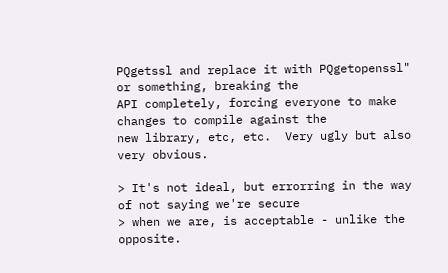PQgetssl and replace it with PQgetopenssl" or something, breaking the
API completely, forcing everyone to make changes to compile against the
new library, etc, etc.  Very ugly but also very obvious.

> It's not ideal, but errorring in the way of not saying we're secure
> when we are, is acceptable - unlike the opposite.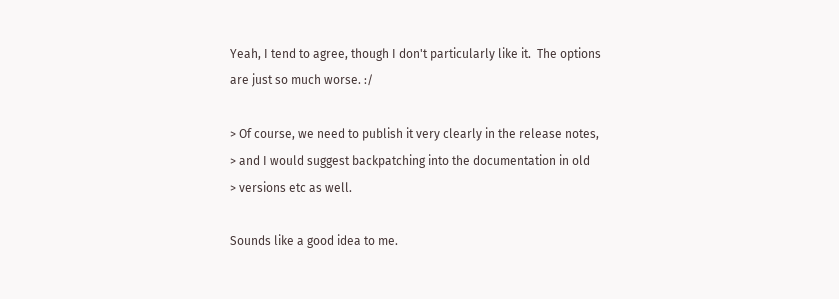Yeah, I tend to agree, though I don't particularly like it.  The options
are just so much worse. :/

> Of course, we need to publish it very clearly in the release notes,
> and I would suggest backpatching into the documentation in old
> versions etc as well.

Sounds like a good idea to me.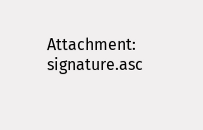Attachment: signature.asc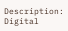Description: Digital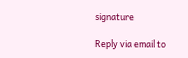signature

Reply via email to